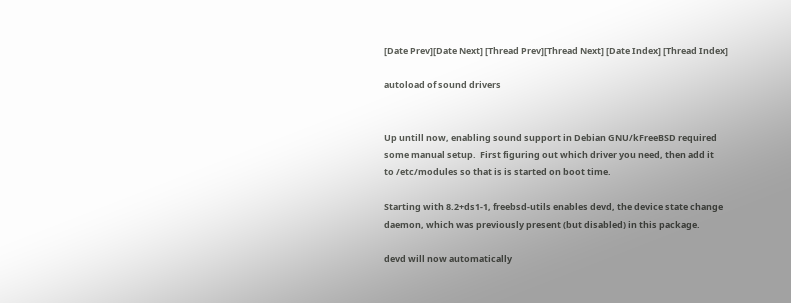[Date Prev][Date Next] [Thread Prev][Thread Next] [Date Index] [Thread Index]

autoload of sound drivers


Up untill now, enabling sound support in Debian GNU/kFreeBSD required
some manual setup.  First figuring out which driver you need, then add it
to /etc/modules so that is is started on boot time.

Starting with 8.2+ds1-1, freebsd-utils enables devd, the device state change
daemon, which was previously present (but disabled) in this package.

devd will now automatically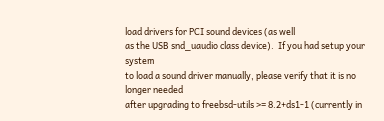load drivers for PCI sound devices (as well
as the USB snd_uaudio class device).  If you had setup your system
to load a sound driver manually, please verify that it is no longer needed
after upgrading to freebsd-utils >= 8.2+ds1-1 (currently in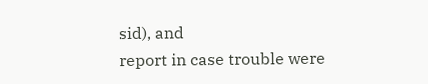sid), and
report in case trouble were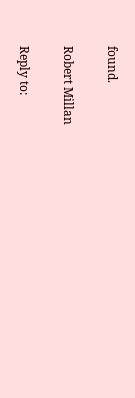found.

Robert Millan

Reply to: